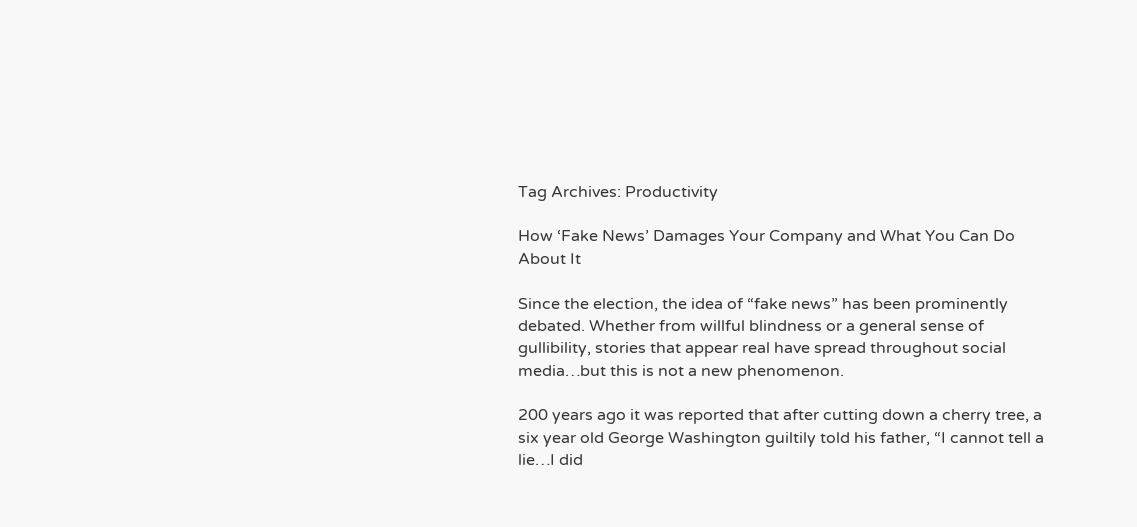Tag Archives: Productivity

How ‘Fake News’ Damages Your Company and What You Can Do About It

Since the election, the idea of “fake news” has been prominently debated. Whether from willful blindness or a general sense of gullibility, stories that appear real have spread throughout social media…but this is not a new phenomenon.

200 years ago it was reported that after cutting down a cherry tree, a six year old George Washington guiltily told his father, “I cannot tell a lie…I did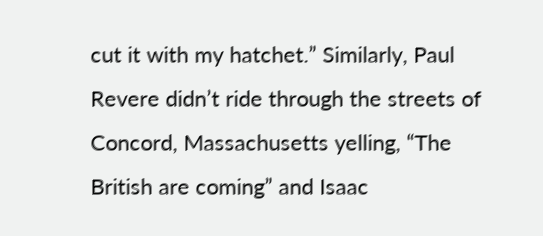cut it with my hatchet.” Similarly, Paul Revere didn’t ride through the streets of Concord, Massachusetts yelling, “The British are coming” and Isaac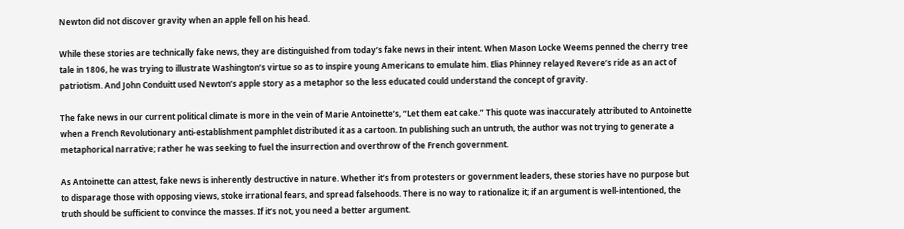Newton did not discover gravity when an apple fell on his head.

While these stories are technically fake news, they are distinguished from today’s fake news in their intent. When Mason Locke Weems penned the cherry tree tale in 1806, he was trying to illustrate Washington’s virtue so as to inspire young Americans to emulate him. Elias Phinney relayed Revere’s ride as an act of patriotism. And John Conduitt used Newton’s apple story as a metaphor so the less educated could understand the concept of gravity.

The fake news in our current political climate is more in the vein of Marie Antoinette’s, “Let them eat cake.” This quote was inaccurately attributed to Antoinette when a French Revolutionary anti-establishment pamphlet distributed it as a cartoon. In publishing such an untruth, the author was not trying to generate a metaphorical narrative; rather he was seeking to fuel the insurrection and overthrow of the French government.

As Antoinette can attest, fake news is inherently destructive in nature. Whether it’s from protesters or government leaders, these stories have no purpose but to disparage those with opposing views, stoke irrational fears, and spread falsehoods. There is no way to rationalize it; if an argument is well-intentioned, the truth should be sufficient to convince the masses. If it’s not, you need a better argument.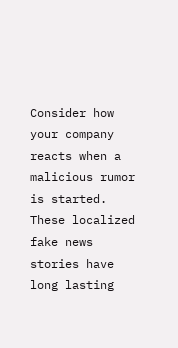Consider how your company reacts when a malicious rumor is started. These localized fake news stories have long lasting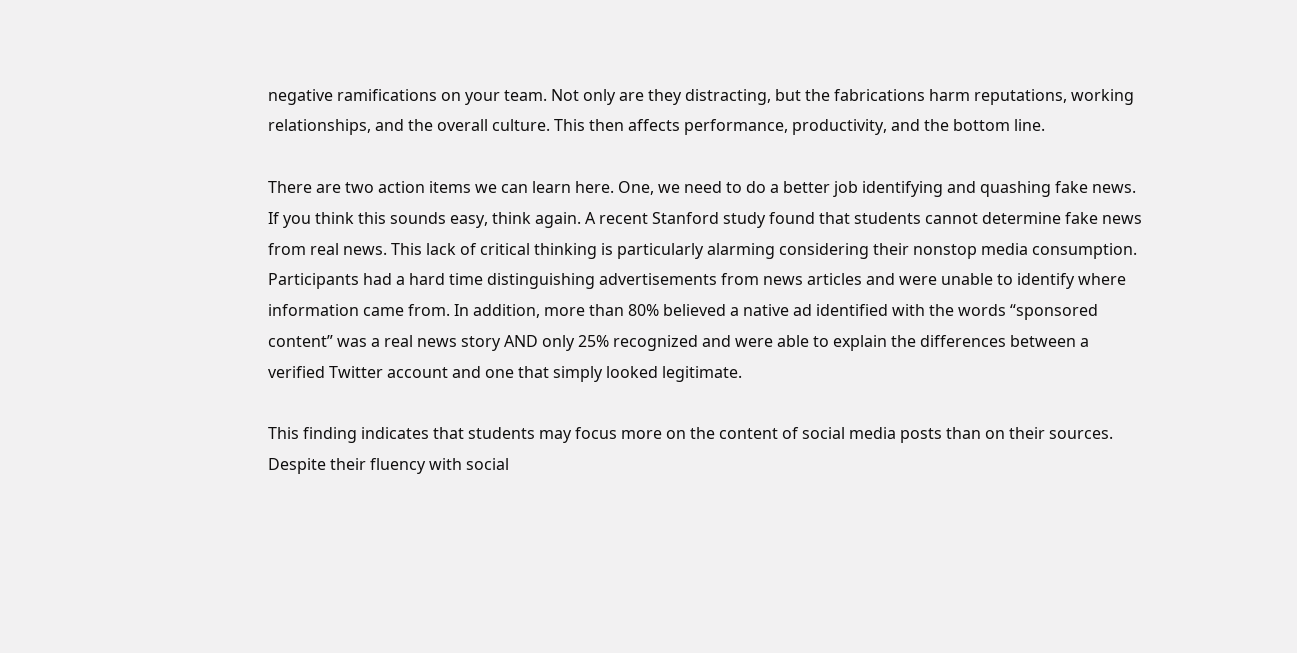negative ramifications on your team. Not only are they distracting, but the fabrications harm reputations, working relationships, and the overall culture. This then affects performance, productivity, and the bottom line.

There are two action items we can learn here. One, we need to do a better job identifying and quashing fake news. If you think this sounds easy, think again. A recent Stanford study found that students cannot determine fake news from real news. This lack of critical thinking is particularly alarming considering their nonstop media consumption. Participants had a hard time distinguishing advertisements from news articles and were unable to identify where information came from. In addition, more than 80% believed a native ad identified with the words “sponsored content” was a real news story AND only 25% recognized and were able to explain the differences between a verified Twitter account and one that simply looked legitimate.

This finding indicates that students may focus more on the content of social media posts than on their sources. Despite their fluency with social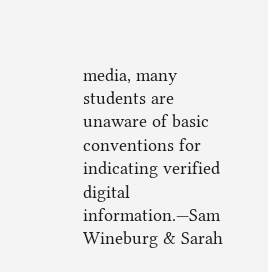media, many students are unaware of basic conventions for indicating verified digital information.—Sam Wineburg & Sarah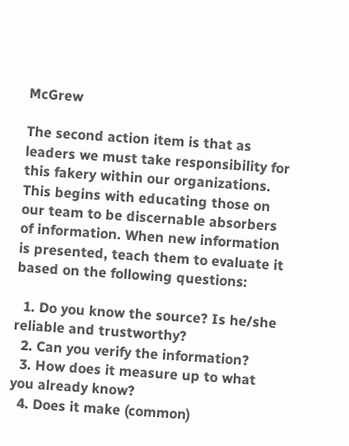McGrew

The second action item is that as leaders we must take responsibility for this fakery within our organizations. This begins with educating those on our team to be discernable absorbers of information. When new information is presented, teach them to evaluate it based on the following questions:

  1. Do you know the source? Is he/she reliable and trustworthy?
  2. Can you verify the information?
  3. How does it measure up to what you already know?
  4. Does it make (common)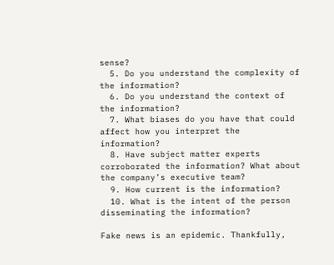sense?
  5. Do you understand the complexity of the information?
  6. Do you understand the context of the information?
  7. What biases do you have that could affect how you interpret the information?
  8. Have subject matter experts corroborated the information? What about the company’s executive team?
  9. How current is the information?
  10. What is the intent of the person disseminating the information?

Fake news is an epidemic. Thankfully,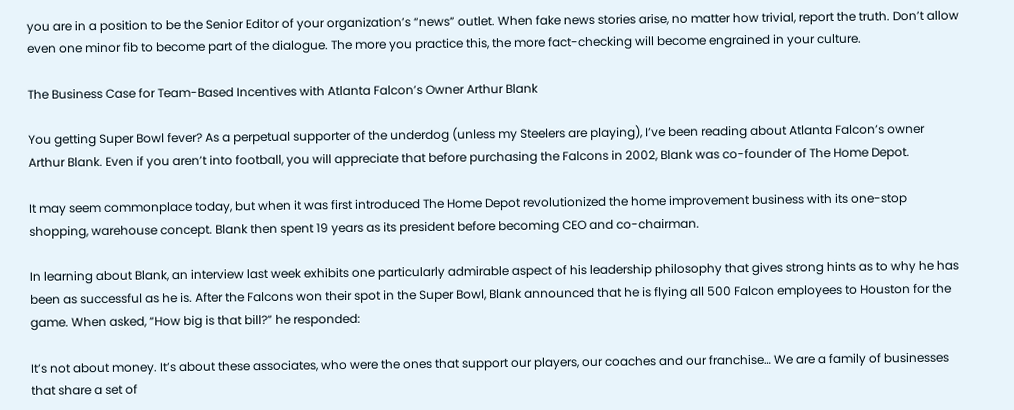you are in a position to be the Senior Editor of your organization’s “news” outlet. When fake news stories arise, no matter how trivial, report the truth. Don’t allow even one minor fib to become part of the dialogue. The more you practice this, the more fact-checking will become engrained in your culture.

The Business Case for Team-Based Incentives with Atlanta Falcon’s Owner Arthur Blank

You getting Super Bowl fever? As a perpetual supporter of the underdog (unless my Steelers are playing), I’ve been reading about Atlanta Falcon’s owner Arthur Blank. Even if you aren’t into football, you will appreciate that before purchasing the Falcons in 2002, Blank was co-founder of The Home Depot.

It may seem commonplace today, but when it was first introduced The Home Depot revolutionized the home improvement business with its one-stop shopping, warehouse concept. Blank then spent 19 years as its president before becoming CEO and co-chairman.

In learning about Blank, an interview last week exhibits one particularly admirable aspect of his leadership philosophy that gives strong hints as to why he has been as successful as he is. After the Falcons won their spot in the Super Bowl, Blank announced that he is flying all 500 Falcon employees to Houston for the game. When asked, “How big is that bill?” he responded:

It’s not about money. It’s about these associates, who were the ones that support our players, our coaches and our franchise… We are a family of businesses that share a set of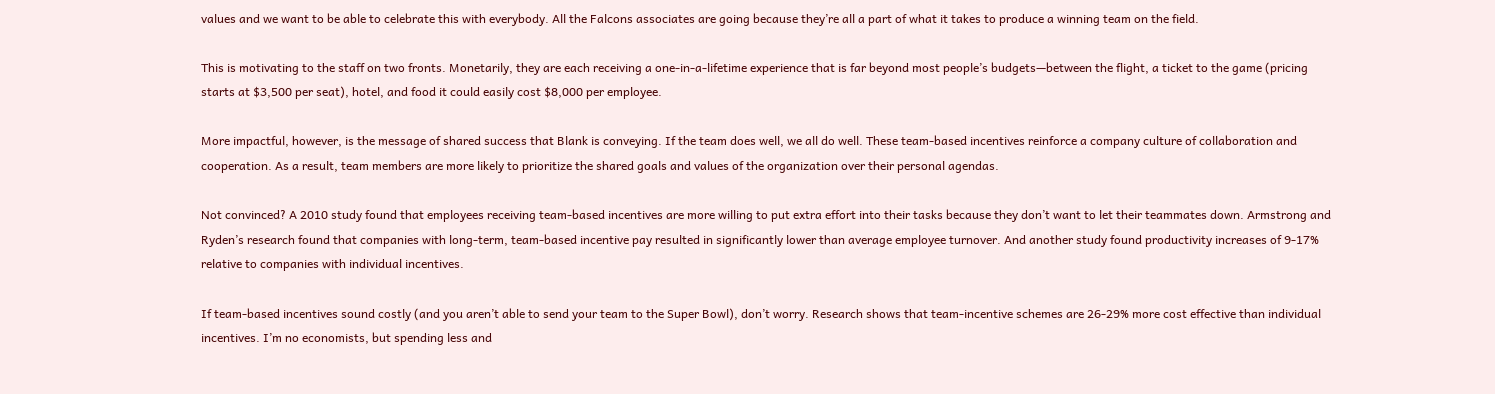values and we want to be able to celebrate this with everybody. All the Falcons associates are going because they’re all a part of what it takes to produce a winning team on the field.

This is motivating to the staff on two fronts. Monetarily, they are each receiving a one-in-a-lifetime experience that is far beyond most people’s budgets—between the flight, a ticket to the game (pricing starts at $3,500 per seat), hotel, and food it could easily cost $8,000 per employee.

More impactful, however, is the message of shared success that Blank is conveying. If the team does well, we all do well. These team-based incentives reinforce a company culture of collaboration and cooperation. As a result, team members are more likely to prioritize the shared goals and values of the organization over their personal agendas.

Not convinced? A 2010 study found that employees receiving team-based incentives are more willing to put extra effort into their tasks because they don’t want to let their teammates down. Armstrong and Ryden’s research found that companies with long-term, team-based incentive pay resulted in significantly lower than average employee turnover. And another study found productivity increases of 9-17% relative to companies with individual incentives.

If team-based incentives sound costly (and you aren’t able to send your team to the Super Bowl), don’t worry. Research shows that team-incentive schemes are 26-29% more cost effective than individual incentives. I’m no economists, but spending less and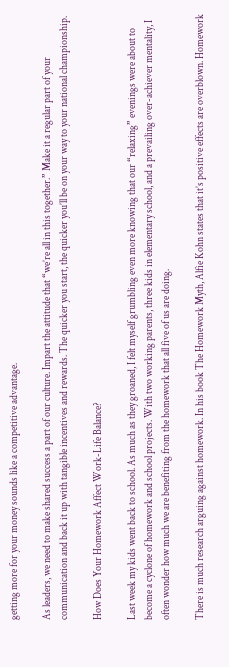getting more for your money sounds like a competitive advantage.

As leaders, we need to make shared success a part of our culture. Impart the attitude that “we’re all in this together.” Make it a regular part of your communication and back it up with tangible incentives and rewards. The quicker you start, the quicker you’ll be on your way to your national championship.

How Does Your Homework Affect Work-Life Balance?

Last week my kids went back to school. As much as they groaned, I felt myself grumbling even more knowing that our “relaxing” evenings were about to become a cyclone of homework and school projects. With two working parents, three kids in elementary school, and a prevailing over-achiever mentality, I often wonder how much we are benefiting from the homework that all five of us are doing.

There is much research arguing against homework. In his book The Homework Myth, Alfie Kohn states that it’s positive effects are overblown. Homework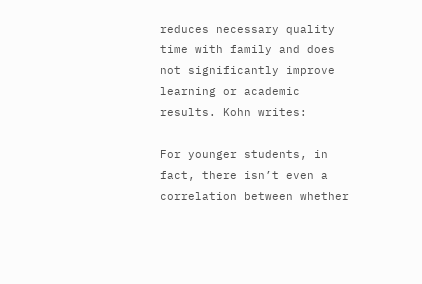reduces necessary quality time with family and does not significantly improve learning or academic results. Kohn writes:

For younger students, in fact, there isn’t even a correlation between whether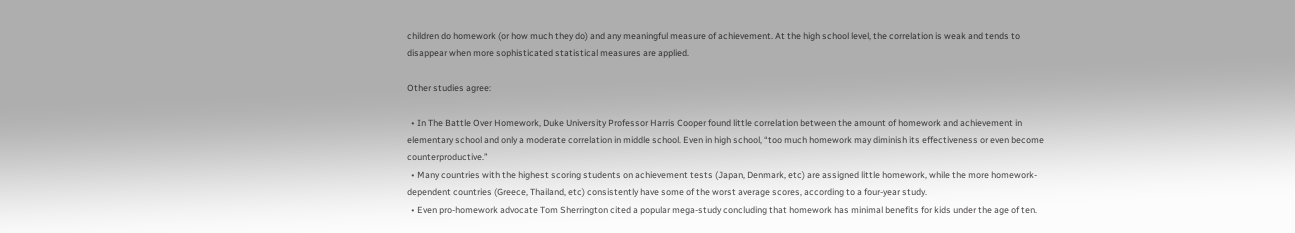children do homework (or how much they do) and any meaningful measure of achievement. At the high school level, the correlation is weak and tends to disappear when more sophisticated statistical measures are applied.

Other studies agree:

  • In The Battle Over Homework, Duke University Professor Harris Cooper found little correlation between the amount of homework and achievement in elementary school and only a moderate correlation in middle school. Even in high school, “too much homework may diminish its effectiveness or even become counterproductive.”
  • Many countries with the highest scoring students on achievement tests (Japan, Denmark, etc) are assigned little homework, while the more homework-dependent countries (Greece, Thailand, etc) consistently have some of the worst average scores, according to a four-year study.
  • Even pro-homework advocate Tom Sherrington cited a popular mega-study concluding that homework has minimal benefits for kids under the age of ten.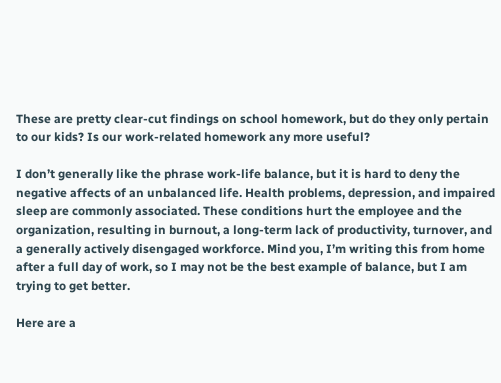These are pretty clear-cut findings on school homework, but do they only pertain to our kids? Is our work-related homework any more useful?

I don’t generally like the phrase work-life balance, but it is hard to deny the negative affects of an unbalanced life. Health problems, depression, and impaired sleep are commonly associated. These conditions hurt the employee and the organization, resulting in burnout, a long-term lack of productivity, turnover, and a generally actively disengaged workforce. Mind you, I’m writing this from home after a full day of work, so I may not be the best example of balance, but I am trying to get better.

Here are a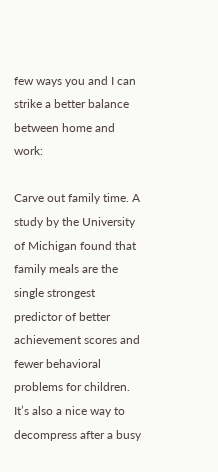few ways you and I can strike a better balance between home and work:

Carve out family time. A study by the University of Michigan found that family meals are the single strongest predictor of better achievement scores and fewer behavioral problems for children. It’s also a nice way to decompress after a busy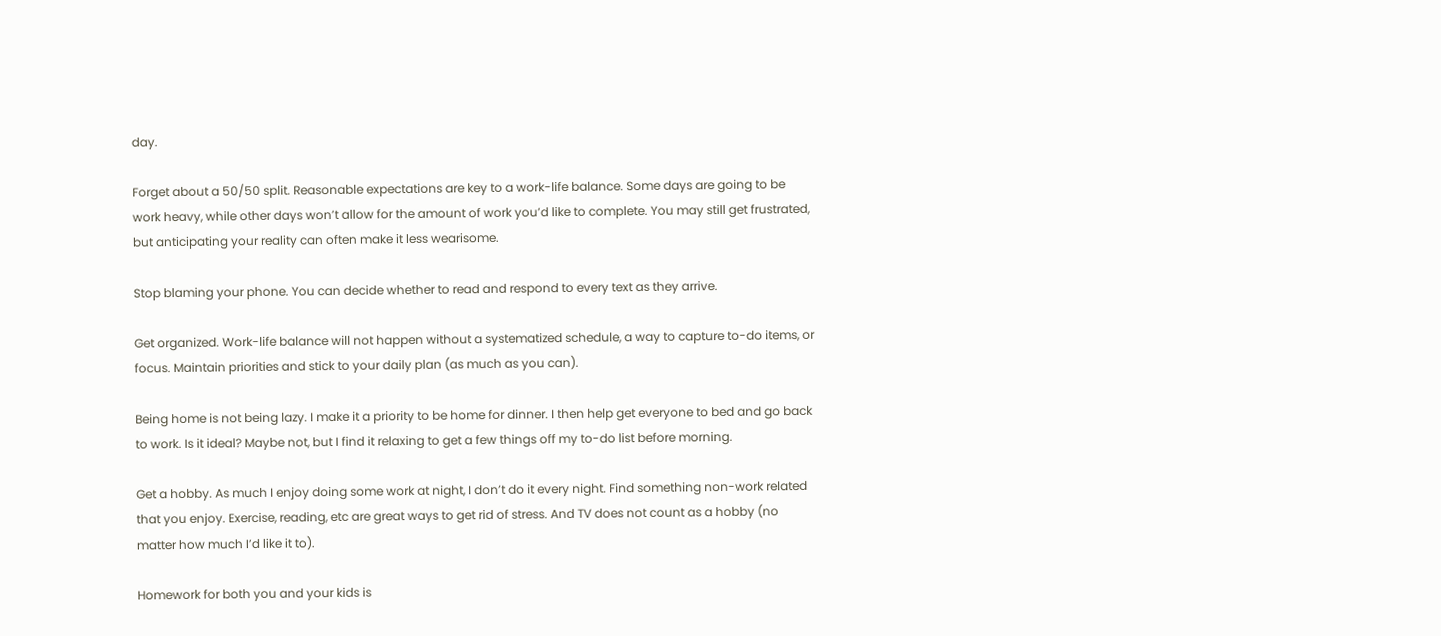day.

Forget about a 50/50 split. Reasonable expectations are key to a work-life balance. Some days are going to be work heavy, while other days won’t allow for the amount of work you’d like to complete. You may still get frustrated, but anticipating your reality can often make it less wearisome.

Stop blaming your phone. You can decide whether to read and respond to every text as they arrive.

Get organized. Work-life balance will not happen without a systematized schedule, a way to capture to-do items, or focus. Maintain priorities and stick to your daily plan (as much as you can).

Being home is not being lazy. I make it a priority to be home for dinner. I then help get everyone to bed and go back to work. Is it ideal? Maybe not, but I find it relaxing to get a few things off my to-do list before morning.

Get a hobby. As much I enjoy doing some work at night, I don’t do it every night. Find something non-work related that you enjoy. Exercise, reading, etc are great ways to get rid of stress. And TV does not count as a hobby (no matter how much I’d like it to).

Homework for both you and your kids is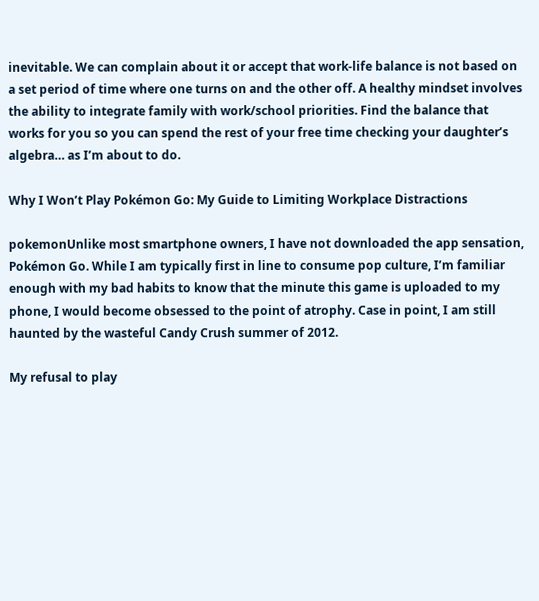inevitable. We can complain about it or accept that work-life balance is not based on a set period of time where one turns on and the other off. A healthy mindset involves the ability to integrate family with work/school priorities. Find the balance that works for you so you can spend the rest of your free time checking your daughter’s algebra… as I’m about to do.

Why I Won’t Play Pokémon Go: My Guide to Limiting Workplace Distractions

pokemonUnlike most smartphone owners, I have not downloaded the app sensation, Pokémon Go. While I am typically first in line to consume pop culture, I’m familiar enough with my bad habits to know that the minute this game is uploaded to my phone, I would become obsessed to the point of atrophy. Case in point, I am still haunted by the wasteful Candy Crush summer of 2012.

My refusal to play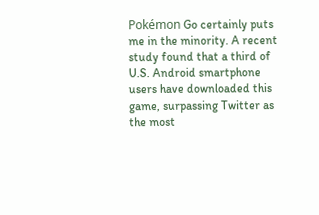Pokémon Go certainly puts me in the minority. A recent study found that a third of U.S. Android smartphone users have downloaded this game, surpassing Twitter as the most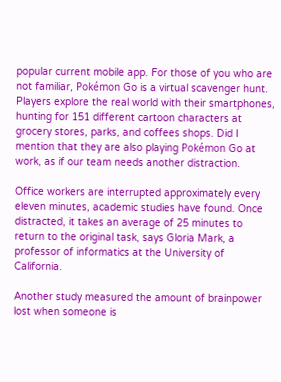popular current mobile app. For those of you who are not familiar, Pokémon Go is a virtual scavenger hunt. Players explore the real world with their smartphones, hunting for 151 different cartoon characters at grocery stores, parks, and coffees shops. Did I mention that they are also playing Pokémon Go at work, as if our team needs another distraction.

Office workers are interrupted approximately every eleven minutes, academic studies have found. Once distracted, it takes an average of 25 minutes to return to the original task, says Gloria Mark, a professor of informatics at the University of California.

Another study measured the amount of brainpower lost when someone is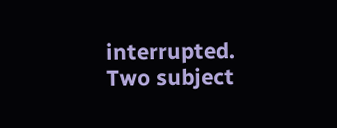interrupted. Two subject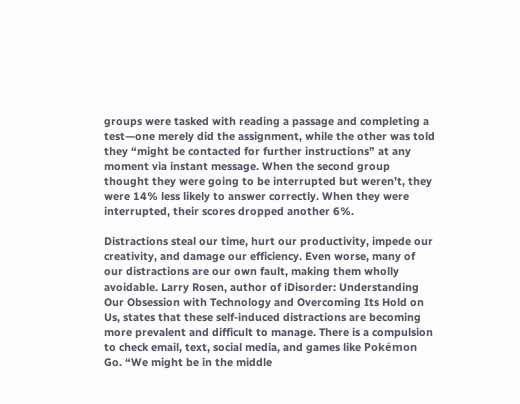groups were tasked with reading a passage and completing a test—one merely did the assignment, while the other was told they “might be contacted for further instructions” at any moment via instant message. When the second group thought they were going to be interrupted but weren’t, they were 14% less likely to answer correctly. When they were interrupted, their scores dropped another 6%.

Distractions steal our time, hurt our productivity, impede our creativity, and damage our efficiency. Even worse, many of our distractions are our own fault, making them wholly avoidable. Larry Rosen, author of iDisorder: Understanding Our Obsession with Technology and Overcoming Its Hold on Us, states that these self-induced distractions are becoming more prevalent and difficult to manage. There is a compulsion to check email, text, social media, and games like Pokémon Go. “We might be in the middle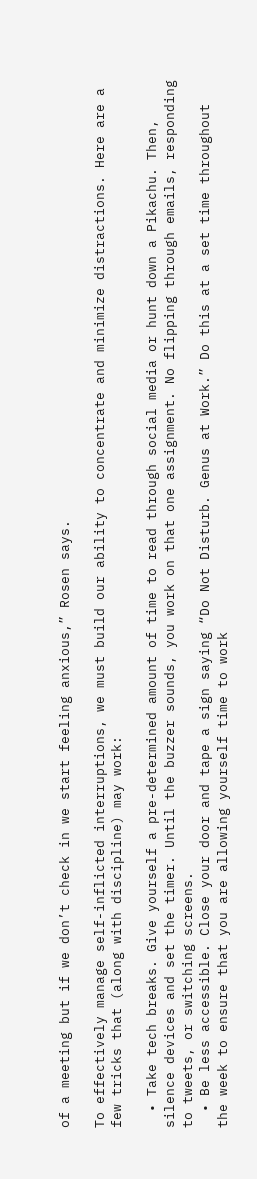of a meeting but if we don’t check in we start feeling anxious,” Rosen says.

To effectively manage self-inflicted interruptions, we must build our ability to concentrate and minimize distractions. Here are a few tricks that (along with discipline) may work:

  • Take tech breaks. Give yourself a pre-determined amount of time to read through social media or hunt down a Pikachu. Then, silence devices and set the timer. Until the buzzer sounds, you work on that one assignment. No flipping through emails, responding to tweets, or switching screens.
  • Be less accessible. Close your door and tape a sign saying “Do Not Disturb. Genus at Work.” Do this at a set time throughout the week to ensure that you are allowing yourself time to work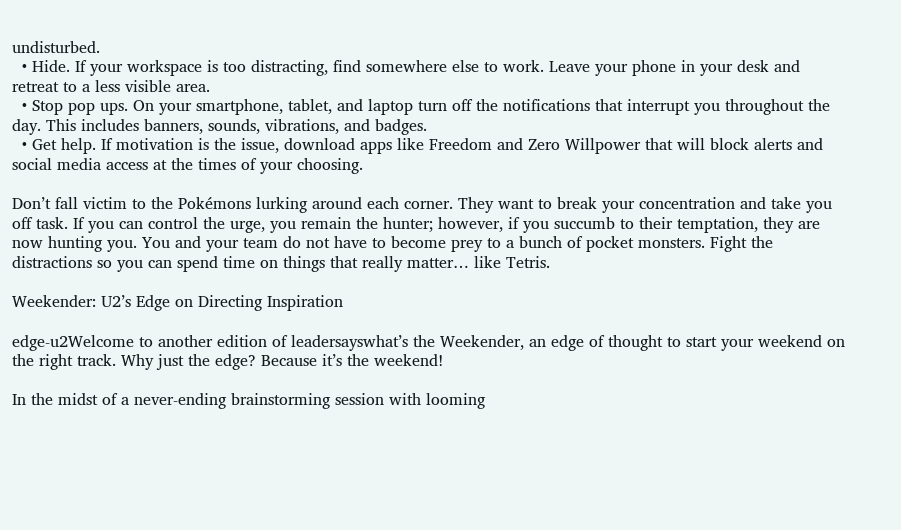undisturbed.
  • Hide. If your workspace is too distracting, find somewhere else to work. Leave your phone in your desk and retreat to a less visible area.
  • Stop pop ups. On your smartphone, tablet, and laptop turn off the notifications that interrupt you throughout the day. This includes banners, sounds, vibrations, and badges.
  • Get help. If motivation is the issue, download apps like Freedom and Zero Willpower that will block alerts and social media access at the times of your choosing.

Don’t fall victim to the Pokémons lurking around each corner. They want to break your concentration and take you off task. If you can control the urge, you remain the hunter; however, if you succumb to their temptation, they are now hunting you. You and your team do not have to become prey to a bunch of pocket monsters. Fight the distractions so you can spend time on things that really matter… like Tetris.

Weekender: U2’s Edge on Directing Inspiration

edge-u2Welcome to another edition of leadersayswhat’s the Weekender, an edge of thought to start your weekend on the right track. Why just the edge? Because it’s the weekend!

In the midst of a never-ending brainstorming session with looming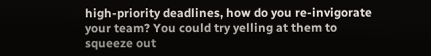high-priority deadlines, how do you re-invigorate your team? You could try yelling at them to squeeze out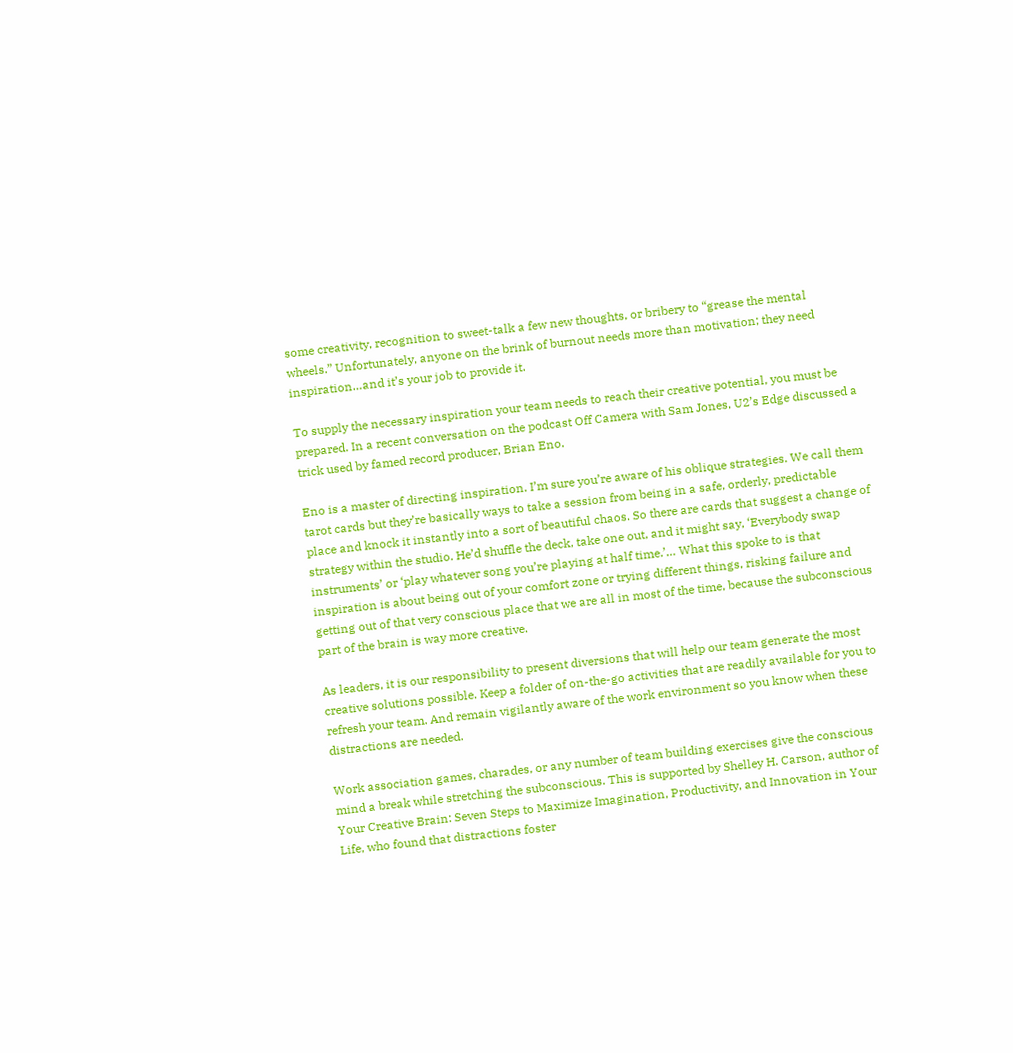some creativity, recognition to sweet-talk a few new thoughts, or bribery to “grease the mental wheels.” Unfortunately, anyone on the brink of burnout needs more than motivation; they need inspiration…and it’s your job to provide it.

To supply the necessary inspiration your team needs to reach their creative potential, you must be prepared. In a recent conversation on the podcast Off Camera with Sam Jones, U2’s Edge discussed a trick used by famed record producer, Brian Eno.

Eno is a master of directing inspiration. I’m sure you’re aware of his oblique strategies. We call them tarot cards but they’re basically ways to take a session from being in a safe, orderly, predictable place and knock it instantly into a sort of beautiful chaos. So there are cards that suggest a change of strategy within the studio. He’d shuffle the deck, take one out, and it might say, ‘Everybody swap instruments’ or ‘play whatever song you’re playing at half time.’… What this spoke to is that inspiration is about being out of your comfort zone or trying different things, risking failure and getting out of that very conscious place that we are all in most of the time, because the subconscious part of the brain is way more creative.

As leaders, it is our responsibility to present diversions that will help our team generate the most creative solutions possible. Keep a folder of on-the-go activities that are readily available for you to refresh your team. And remain vigilantly aware of the work environment so you know when these distractions are needed.

Work association games, charades, or any number of team building exercises give the conscious mind a break while stretching the subconscious. This is supported by Shelley H. Carson, author of Your Creative Brain: Seven Steps to Maximize Imagination, Productivity, and Innovation in Your Life, who found that distractions foster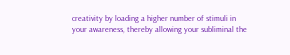creativity by loading a higher number of stimuli in your awareness, thereby allowing your subliminal the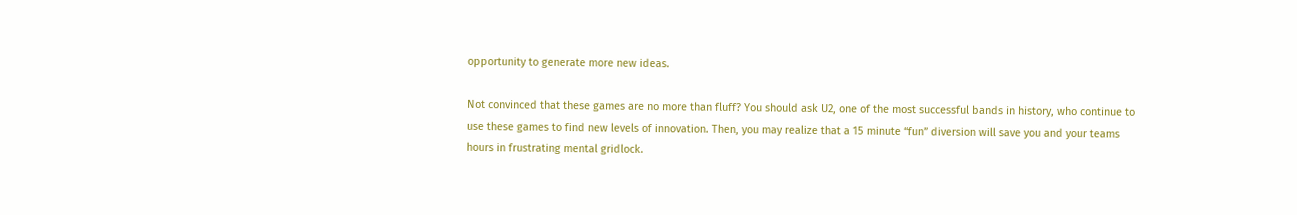opportunity to generate more new ideas.

Not convinced that these games are no more than fluff? You should ask U2, one of the most successful bands in history, who continue to use these games to find new levels of innovation. Then, you may realize that a 15 minute “fun” diversion will save you and your teams hours in frustrating mental gridlock.